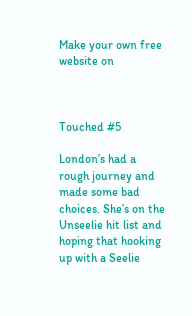Make your own free website on



Touched #5

London’s had a rough journey and made some bad choices. She’s on the Unseelie hit list and hoping that hooking up with a Seelie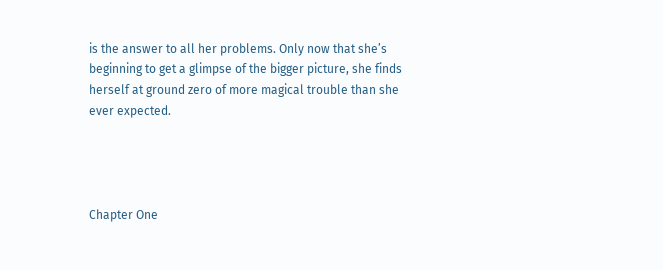is the answer to all her problems. Only now that she’s beginning to get a glimpse of the bigger picture, she finds herself at ground zero of more magical trouble than she ever expected.




Chapter One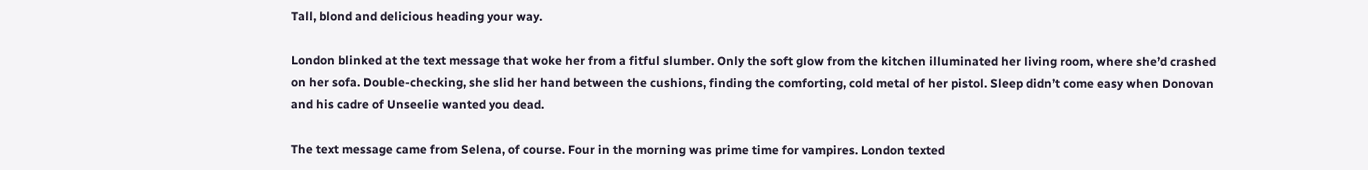Tall, blond and delicious heading your way.

London blinked at the text message that woke her from a fitful slumber. Only the soft glow from the kitchen illuminated her living room, where she’d crashed on her sofa. Double-checking, she slid her hand between the cushions, finding the comforting, cold metal of her pistol. Sleep didn’t come easy when Donovan and his cadre of Unseelie wanted you dead.

The text message came from Selena, of course. Four in the morning was prime time for vampires. London texted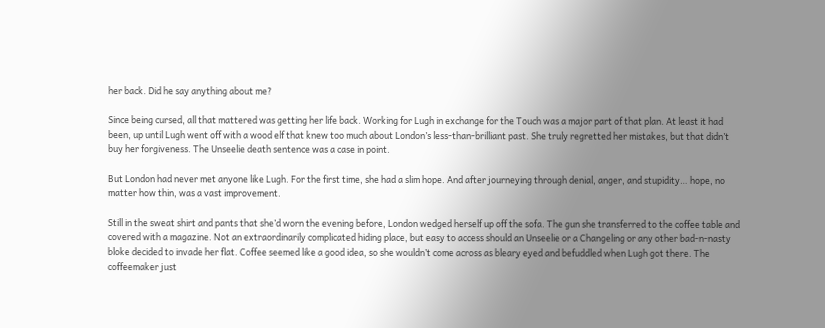her back. Did he say anything about me?

Since being cursed, all that mattered was getting her life back. Working for Lugh in exchange for the Touch was a major part of that plan. At least it had been, up until Lugh went off with a wood elf that knew too much about London’s less-than-brilliant past. She truly regretted her mistakes, but that didn’t buy her forgiveness. The Unseelie death sentence was a case in point.

But London had never met anyone like Lugh. For the first time, she had a slim hope. And after journeying through denial, anger, and stupidity… hope, no matter how thin, was a vast improvement.

Still in the sweat shirt and pants that she’d worn the evening before, London wedged herself up off the sofa. The gun she transferred to the coffee table and covered with a magazine. Not an extraordinarily complicated hiding place, but easy to access should an Unseelie or a Changeling or any other bad-n-nasty bloke decided to invade her flat. Coffee seemed like a good idea, so she wouldn’t come across as bleary eyed and befuddled when Lugh got there. The coffeemaker just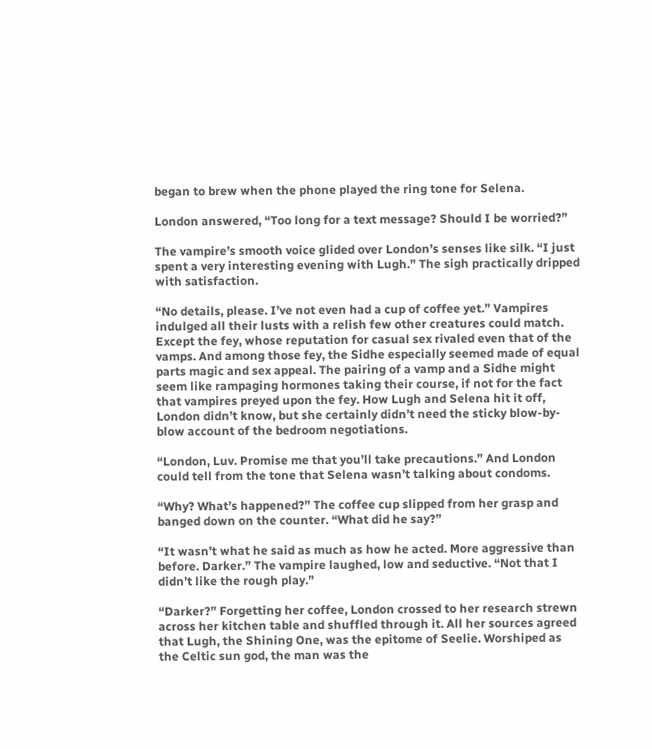began to brew when the phone played the ring tone for Selena.

London answered, “Too long for a text message? Should I be worried?”

The vampire’s smooth voice glided over London’s senses like silk. “I just spent a very interesting evening with Lugh.” The sigh practically dripped with satisfaction.

“No details, please. I’ve not even had a cup of coffee yet.” Vampires indulged all their lusts with a relish few other creatures could match. Except the fey, whose reputation for casual sex rivaled even that of the vamps. And among those fey, the Sidhe especially seemed made of equal parts magic and sex appeal. The pairing of a vamp and a Sidhe might seem like rampaging hormones taking their course, if not for the fact that vampires preyed upon the fey. How Lugh and Selena hit it off, London didn’t know, but she certainly didn’t need the sticky blow-by-blow account of the bedroom negotiations.

“London, Luv. Promise me that you’ll take precautions.” And London could tell from the tone that Selena wasn’t talking about condoms.

“Why? What’s happened?” The coffee cup slipped from her grasp and banged down on the counter. “What did he say?”

“It wasn’t what he said as much as how he acted. More aggressive than before. Darker.” The vampire laughed, low and seductive. “Not that I didn’t like the rough play.”

“Darker?” Forgetting her coffee, London crossed to her research strewn across her kitchen table and shuffled through it. All her sources agreed that Lugh, the Shining One, was the epitome of Seelie. Worshiped as the Celtic sun god, the man was the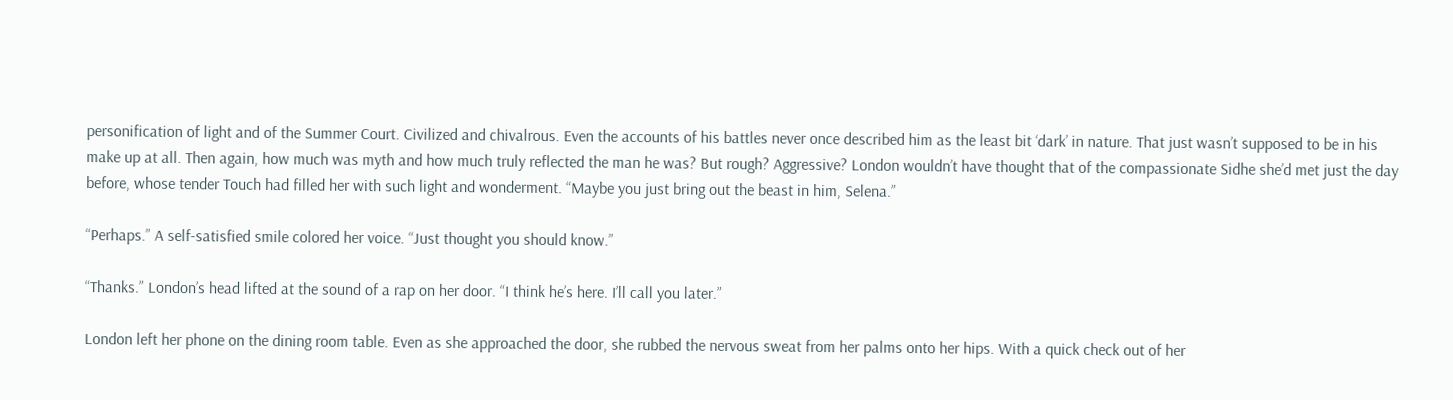personification of light and of the Summer Court. Civilized and chivalrous. Even the accounts of his battles never once described him as the least bit ‘dark’ in nature. That just wasn’t supposed to be in his make up at all. Then again, how much was myth and how much truly reflected the man he was? But rough? Aggressive? London wouldn’t have thought that of the compassionate Sidhe she’d met just the day before, whose tender Touch had filled her with such light and wonderment. “Maybe you just bring out the beast in him, Selena.”

“Perhaps.” A self-satisfied smile colored her voice. “Just thought you should know.”

“Thanks.” London’s head lifted at the sound of a rap on her door. “I think he’s here. I’ll call you later.”

London left her phone on the dining room table. Even as she approached the door, she rubbed the nervous sweat from her palms onto her hips. With a quick check out of her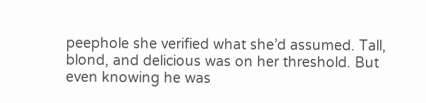peephole she verified what she’d assumed. Tall, blond, and delicious was on her threshold. But even knowing he was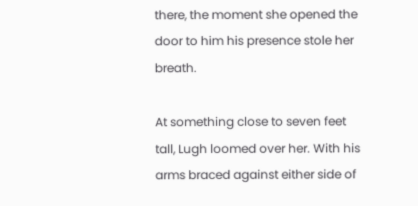there, the moment she opened the door to him his presence stole her breath.

At something close to seven feet tall, Lugh loomed over her. With his arms braced against either side of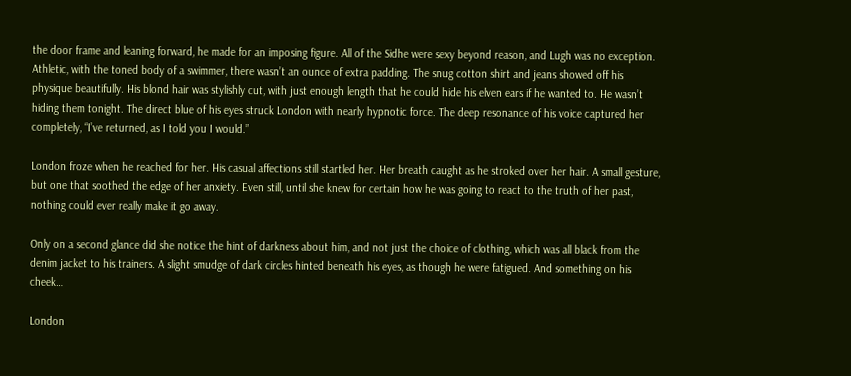the door frame and leaning forward, he made for an imposing figure. All of the Sidhe were sexy beyond reason, and Lugh was no exception. Athletic, with the toned body of a swimmer, there wasn’t an ounce of extra padding. The snug cotton shirt and jeans showed off his physique beautifully. His blond hair was stylishly cut, with just enough length that he could hide his elven ears if he wanted to. He wasn’t hiding them tonight. The direct blue of his eyes struck London with nearly hypnotic force. The deep resonance of his voice captured her completely, “I’ve returned, as I told you I would.”

London froze when he reached for her. His casual affections still startled her. Her breath caught as he stroked over her hair. A small gesture, but one that soothed the edge of her anxiety. Even still, until she knew for certain how he was going to react to the truth of her past, nothing could ever really make it go away.

Only on a second glance did she notice the hint of darkness about him, and not just the choice of clothing, which was all black from the denim jacket to his trainers. A slight smudge of dark circles hinted beneath his eyes, as though he were fatigued. And something on his cheek…

London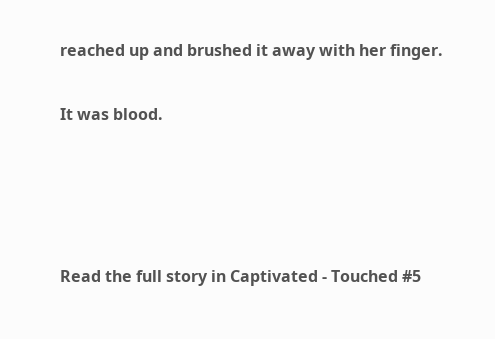reached up and brushed it away with her finger.

It was blood.




Read the full story in Captivated - Touched #5